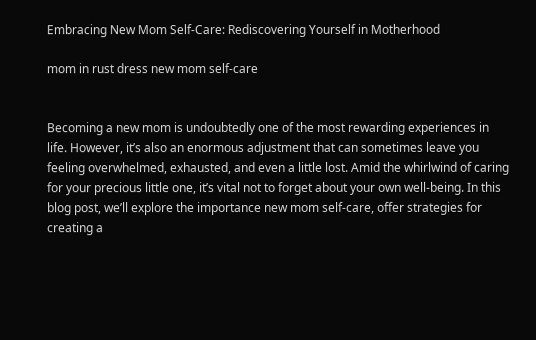Embracing New Mom Self-Care: Rediscovering Yourself in Motherhood

mom in rust dress new mom self-care


Becoming a new mom is undoubtedly one of the most rewarding experiences in life. However, it’s also an enormous adjustment that can sometimes leave you feeling overwhelmed, exhausted, and even a little lost. Amid the whirlwind of caring for your precious little one, it’s vital not to forget about your own well-being. In this blog post, we’ll explore the importance new mom self-care, offer strategies for creating a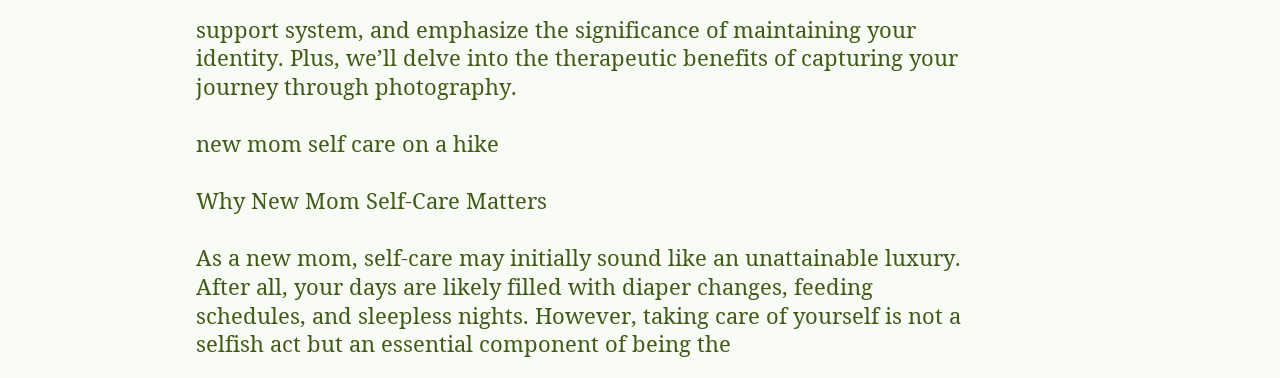support system, and emphasize the significance of maintaining your identity. Plus, we’ll delve into the therapeutic benefits of capturing your journey through photography.

new mom self care on a hike

Why New Mom Self-Care Matters

As a new mom, self-care may initially sound like an unattainable luxury. After all, your days are likely filled with diaper changes, feeding schedules, and sleepless nights. However, taking care of yourself is not a selfish act but an essential component of being the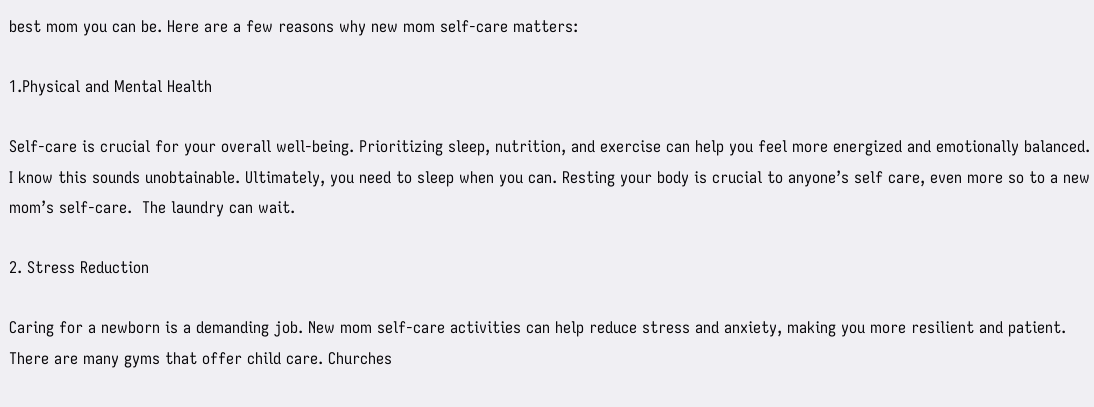best mom you can be. Here are a few reasons why new mom self-care matters:

1.Physical and Mental Health

Self-care is crucial for your overall well-being. Prioritizing sleep, nutrition, and exercise can help you feel more energized and emotionally balanced. I know this sounds unobtainable. Ultimately, you need to sleep when you can. Resting your body is crucial to anyone’s self care, even more so to a new mom’s self-care.  The laundry can wait.

2. Stress Reduction

Caring for a newborn is a demanding job. New mom self-care activities can help reduce stress and anxiety, making you more resilient and patient. There are many gyms that offer child care. Churches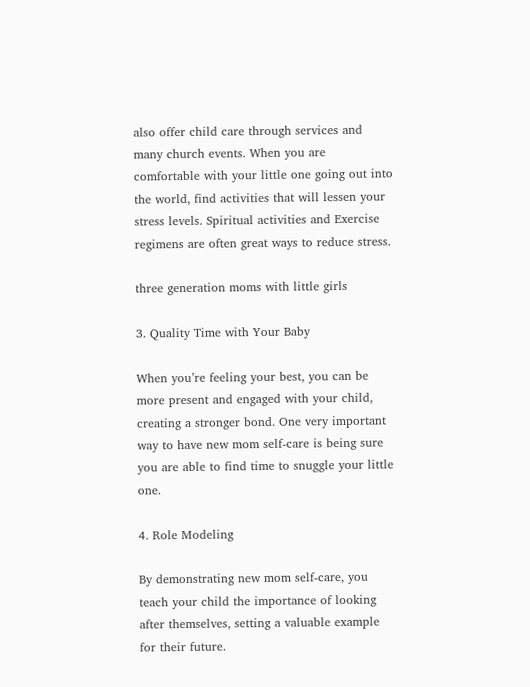also offer child care through services and many church events. When you are comfortable with your little one going out into the world, find activities that will lessen your stress levels. Spiritual activities and Exercise regimens are often great ways to reduce stress.

three generation moms with little girls

3. Quality Time with Your Baby

When you’re feeling your best, you can be more present and engaged with your child, creating a stronger bond. One very important way to have new mom self-care is being sure you are able to find time to snuggle your little one.

4. Role Modeling

By demonstrating new mom self-care, you teach your child the importance of looking after themselves, setting a valuable example for their future.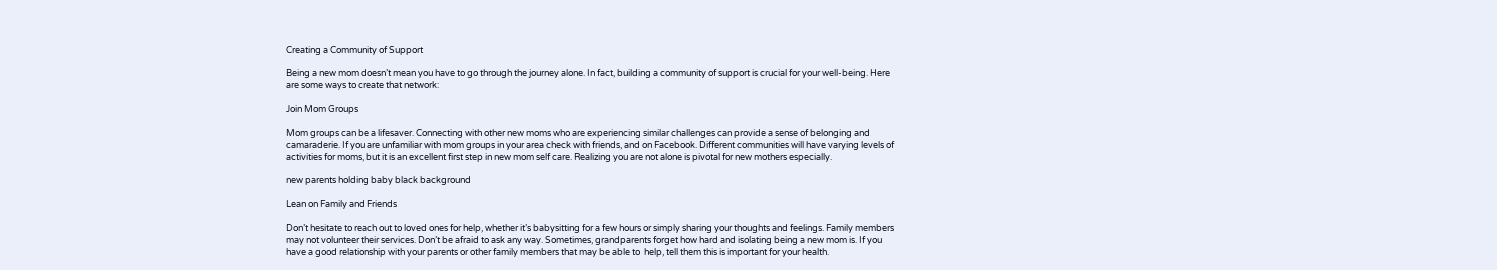Creating a Community of Support

Being a new mom doesn’t mean you have to go through the journey alone. In fact, building a community of support is crucial for your well-being. Here are some ways to create that network:

Join Mom Groups

Mom groups can be a lifesaver. Connecting with other new moms who are experiencing similar challenges can provide a sense of belonging and camaraderie. If you are unfamiliar with mom groups in your area check with friends, and on Facebook. Different communities will have varying levels of activities for moms, but it is an excellent first step in new mom self care. Realizing you are not alone is pivotal for new mothers especially.

new parents holding baby black background

Lean on Family and Friends

Don’t hesitate to reach out to loved ones for help, whether it’s babysitting for a few hours or simply sharing your thoughts and feelings. Family members may not volunteer their services. Don’t be afraid to ask any way. Sometimes, grandparents forget how hard and isolating being a new mom is. If you have a good relationship with your parents or other family members that may be able to  help, tell them this is important for your health.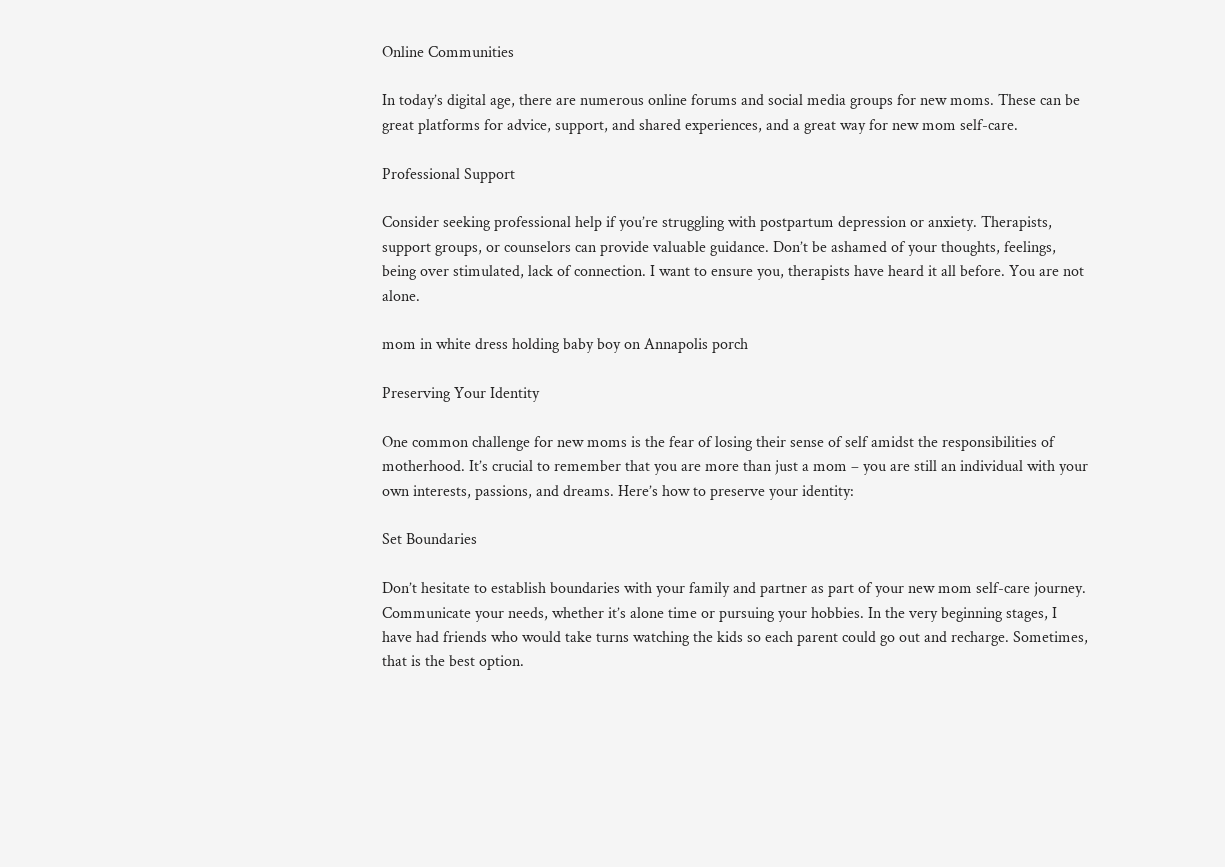Online Communities

In today’s digital age, there are numerous online forums and social media groups for new moms. These can be great platforms for advice, support, and shared experiences, and a great way for new mom self-care.

Professional Support

Consider seeking professional help if you’re struggling with postpartum depression or anxiety. Therapists, support groups, or counselors can provide valuable guidance. Don’t be ashamed of your thoughts, feelings, being over stimulated, lack of connection. I want to ensure you, therapists have heard it all before. You are not alone.

mom in white dress holding baby boy on Annapolis porch

Preserving Your Identity

One common challenge for new moms is the fear of losing their sense of self amidst the responsibilities of motherhood. It’s crucial to remember that you are more than just a mom – you are still an individual with your own interests, passions, and dreams. Here’s how to preserve your identity:

Set Boundaries

Don’t hesitate to establish boundaries with your family and partner as part of your new mom self-care journey. Communicate your needs, whether it’s alone time or pursuing your hobbies. In the very beginning stages, I have had friends who would take turns watching the kids so each parent could go out and recharge. Sometimes, that is the best option.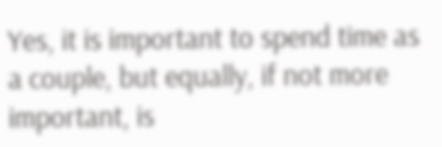Yes, it is important to spend time as a couple, but equally, if not more important, is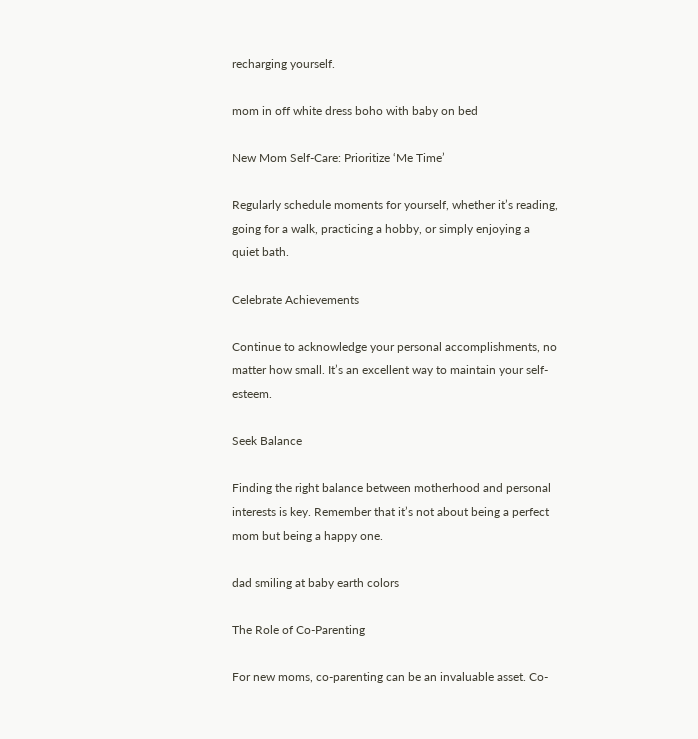recharging yourself.

mom in off white dress boho with baby on bed

New Mom Self-Care: Prioritize ‘Me Time’

Regularly schedule moments for yourself, whether it’s reading, going for a walk, practicing a hobby, or simply enjoying a quiet bath.

Celebrate Achievements

Continue to acknowledge your personal accomplishments, no matter how small. It’s an excellent way to maintain your self-esteem.

Seek Balance

Finding the right balance between motherhood and personal interests is key. Remember that it’s not about being a perfect mom but being a happy one.

dad smiling at baby earth colors

The Role of Co-Parenting

For new moms, co-parenting can be an invaluable asset. Co-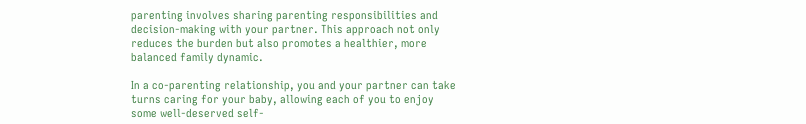parenting involves sharing parenting responsibilities and decision-making with your partner. This approach not only reduces the burden but also promotes a healthier, more balanced family dynamic.

In a co-parenting relationship, you and your partner can take turns caring for your baby, allowing each of you to enjoy some well-deserved self-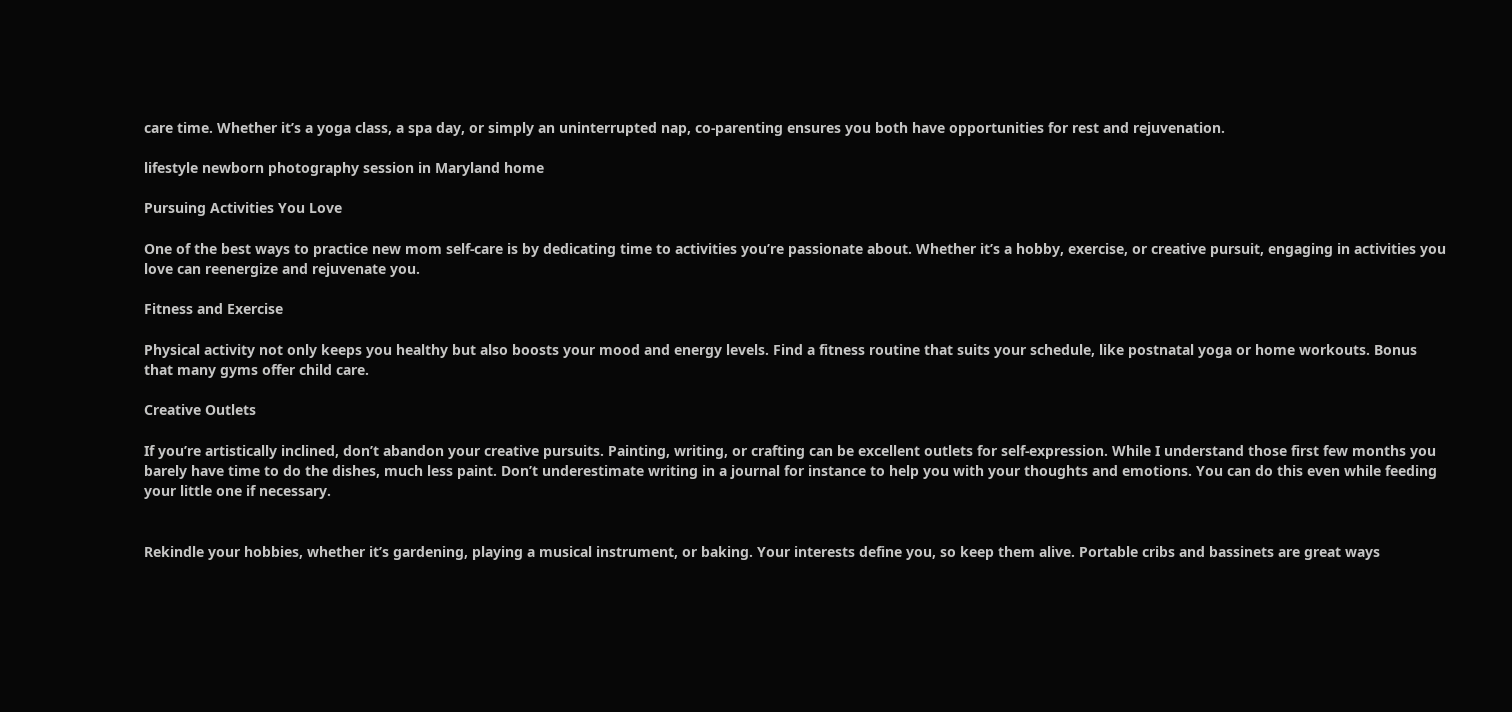care time. Whether it’s a yoga class, a spa day, or simply an uninterrupted nap, co-parenting ensures you both have opportunities for rest and rejuvenation.

lifestyle newborn photography session in Maryland home

Pursuing Activities You Love

One of the best ways to practice new mom self-care is by dedicating time to activities you’re passionate about. Whether it’s a hobby, exercise, or creative pursuit, engaging in activities you love can reenergize and rejuvenate you.

Fitness and Exercise

Physical activity not only keeps you healthy but also boosts your mood and energy levels. Find a fitness routine that suits your schedule, like postnatal yoga or home workouts. Bonus that many gyms offer child care.

Creative Outlets

If you’re artistically inclined, don’t abandon your creative pursuits. Painting, writing, or crafting can be excellent outlets for self-expression. While I understand those first few months you barely have time to do the dishes, much less paint. Don’t underestimate writing in a journal for instance to help you with your thoughts and emotions. You can do this even while feeding your little one if necessary.


Rekindle your hobbies, whether it’s gardening, playing a musical instrument, or baking. Your interests define you, so keep them alive. Portable cribs and bassinets are great ways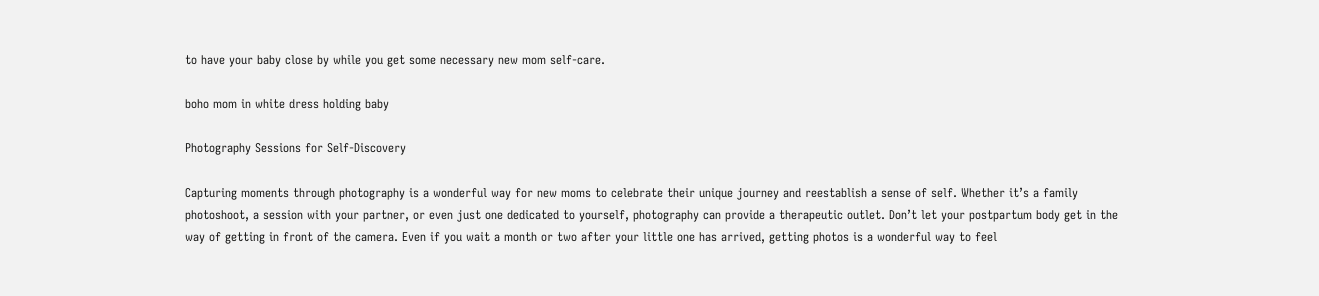to have your baby close by while you get some necessary new mom self-care.

boho mom in white dress holding baby

Photography Sessions for Self-Discovery

Capturing moments through photography is a wonderful way for new moms to celebrate their unique journey and reestablish a sense of self. Whether it’s a family photoshoot, a session with your partner, or even just one dedicated to yourself, photography can provide a therapeutic outlet. Don’t let your postpartum body get in the way of getting in front of the camera. Even if you wait a month or two after your little one has arrived, getting photos is a wonderful way to feel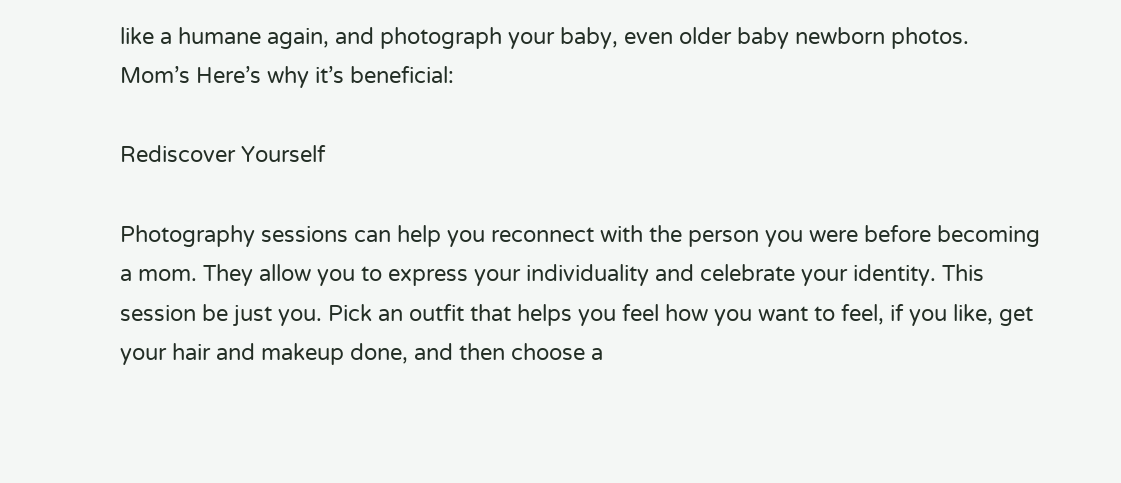like a humane again, and photograph your baby, even older baby newborn photos.  Mom’s Here’s why it’s beneficial:

Rediscover Yourself

Photography sessions can help you reconnect with the person you were before becoming a mom. They allow you to express your individuality and celebrate your identity. This session be just you. Pick an outfit that helps you feel how you want to feel, if you like, get your hair and makeup done, and then choose a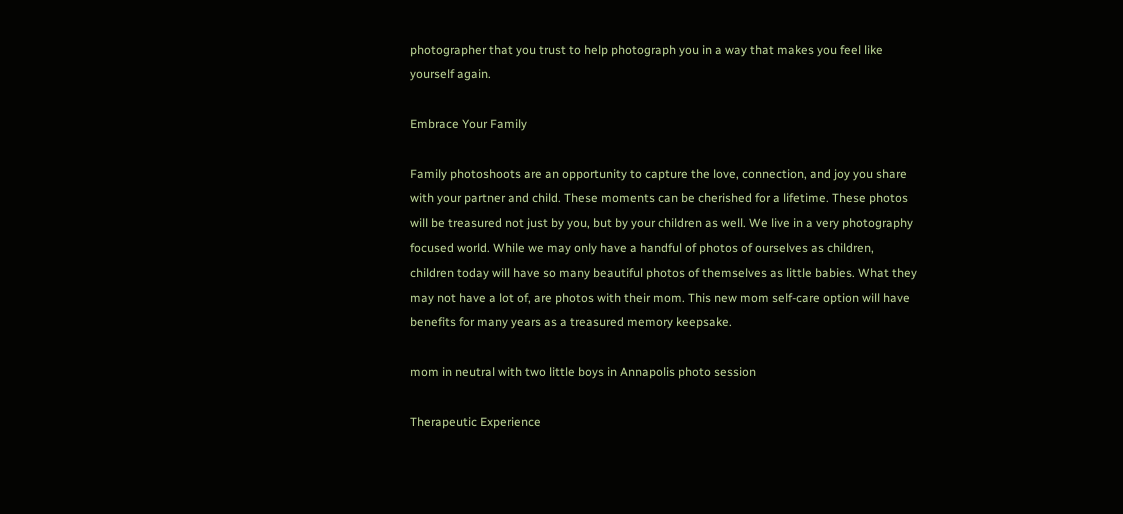photographer that you trust to help photograph you in a way that makes you feel like yourself again.

Embrace Your Family

Family photoshoots are an opportunity to capture the love, connection, and joy you share with your partner and child. These moments can be cherished for a lifetime. These photos will be treasured not just by you, but by your children as well. We live in a very photography focused world. While we may only have a handful of photos of ourselves as children, children today will have so many beautiful photos of themselves as little babies. What they may not have a lot of, are photos with their mom. This new mom self-care option will have benefits for many years as a treasured memory keepsake.

mom in neutral with two little boys in Annapolis photo session

Therapeutic Experience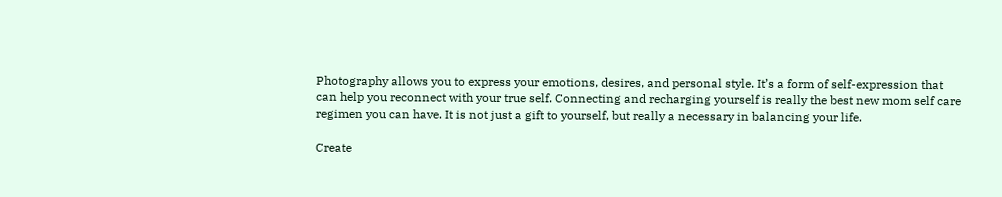Photography allows you to express your emotions, desires, and personal style. It’s a form of self-expression that can help you reconnect with your true self. Connecting and recharging yourself is really the best new mom self care regimen you can have. It is not just a gift to yourself, but really a necessary in balancing your life.

Create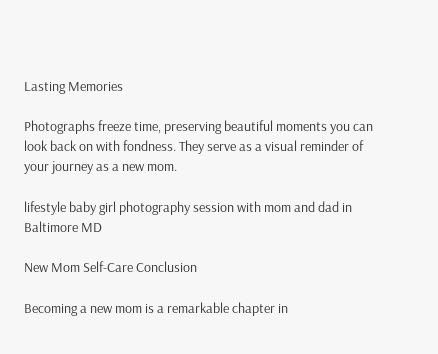Lasting Memories

Photographs freeze time, preserving beautiful moments you can look back on with fondness. They serve as a visual reminder of your journey as a new mom.

lifestyle baby girl photography session with mom and dad in Baltimore MD

New Mom Self-Care Conclusion

Becoming a new mom is a remarkable chapter in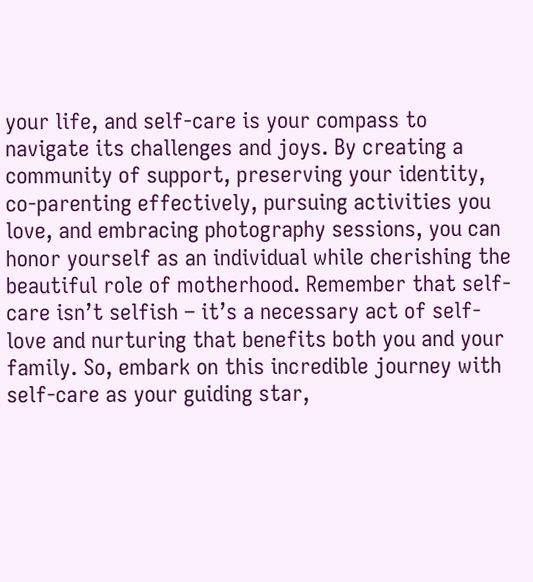your life, and self-care is your compass to navigate its challenges and joys. By creating a community of support, preserving your identity, co-parenting effectively, pursuing activities you love, and embracing photography sessions, you can honor yourself as an individual while cherishing the beautiful role of motherhood. Remember that self-care isn’t selfish – it’s a necessary act of self-love and nurturing that benefits both you and your family. So, embark on this incredible journey with self-care as your guiding star,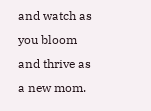and watch as you bloom and thrive as a new mom.